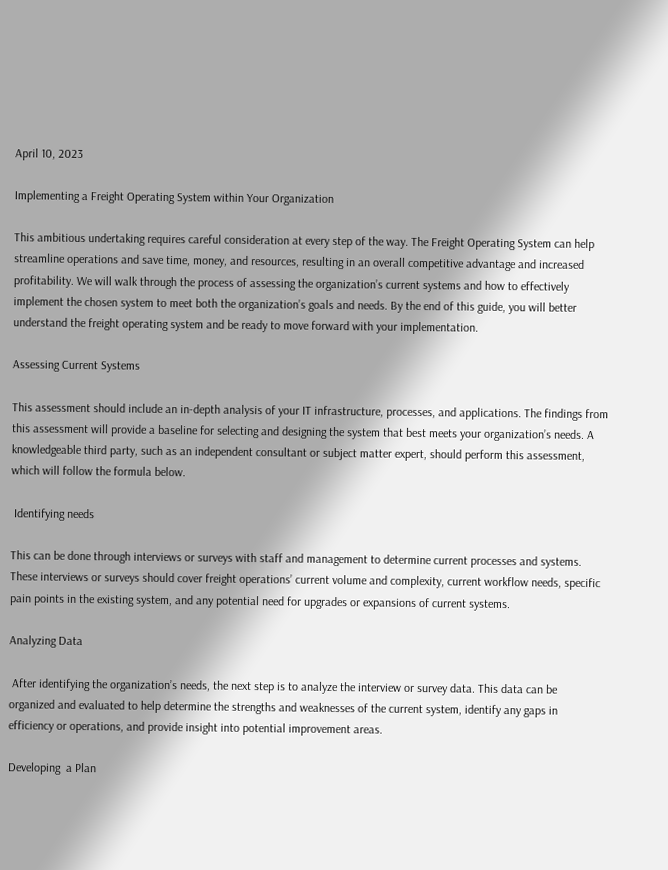April 10, 2023

Implementing a Freight Operating System within Your Organization

This ambitious undertaking requires careful consideration at every step of the way. The Freight Operating System can help streamline operations and save time, money, and resources, resulting in an overall competitive advantage and increased profitability. We will walk through the process of assessing the organization’s current systems and how to effectively implement the chosen system to meet both the organization’s goals and needs. By the end of this guide, you will better understand the freight operating system and be ready to move forward with your implementation.

Assessing Current Systems

This assessment should include an in-depth analysis of your IT infrastructure, processes, and applications. The findings from this assessment will provide a baseline for selecting and designing the system that best meets your organization’s needs. A knowledgeable third party, such as an independent consultant or subject matter expert, should perform this assessment, which will follow the formula below.

 Identifying needs

This can be done through interviews or surveys with staff and management to determine current processes and systems. These interviews or surveys should cover freight operations’ current volume and complexity, current workflow needs, specific pain points in the existing system, and any potential need for upgrades or expansions of current systems.

Analyzing Data

 After identifying the organization’s needs, the next step is to analyze the interview or survey data. This data can be organized and evaluated to help determine the strengths and weaknesses of the current system, identify any gaps in efficiency or operations, and provide insight into potential improvement areas.

Developing  a Plan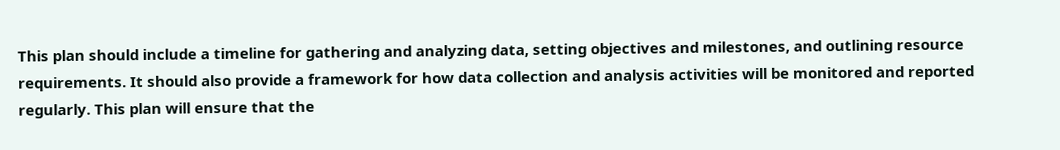This plan should include a timeline for gathering and analyzing data, setting objectives and milestones, and outlining resource requirements. It should also provide a framework for how data collection and analysis activities will be monitored and reported regularly. This plan will ensure that the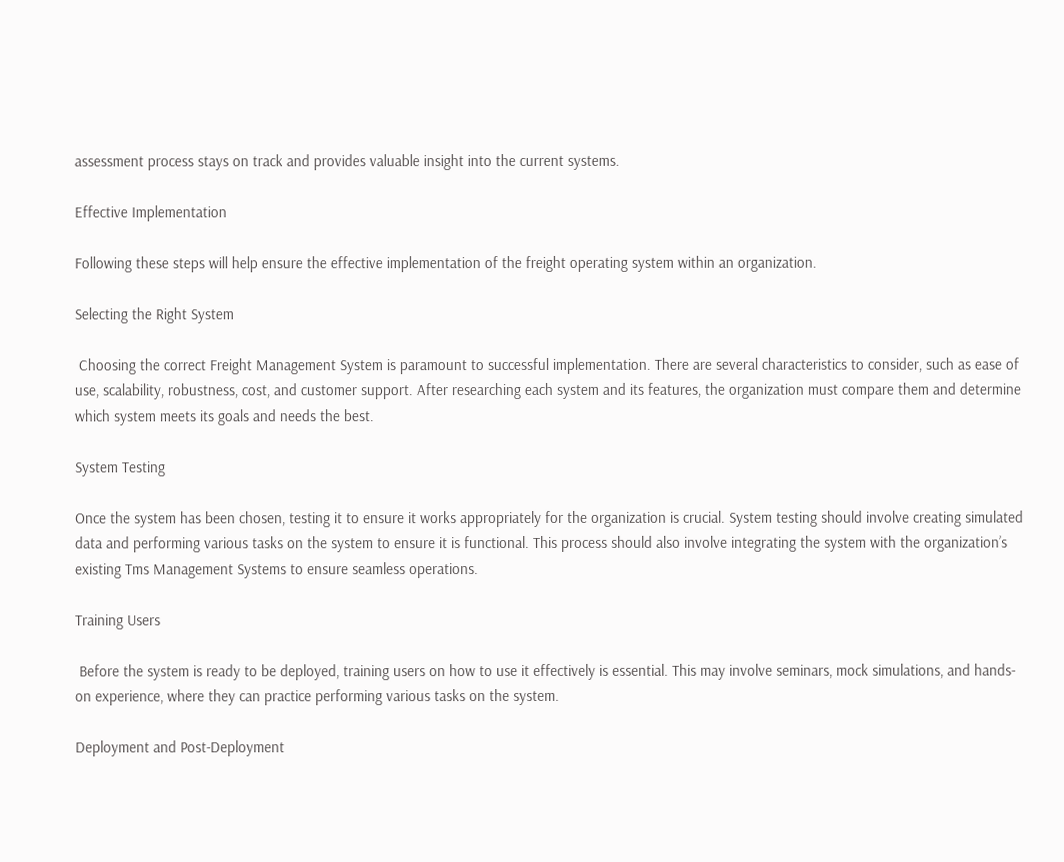assessment process stays on track and provides valuable insight into the current systems.

Effective Implementation

Following these steps will help ensure the effective implementation of the freight operating system within an organization.

Selecting the Right System

 Choosing the correct Freight Management System is paramount to successful implementation. There are several characteristics to consider, such as ease of use, scalability, robustness, cost, and customer support. After researching each system and its features, the organization must compare them and determine which system meets its goals and needs the best.

System Testing

Once the system has been chosen, testing it to ensure it works appropriately for the organization is crucial. System testing should involve creating simulated data and performing various tasks on the system to ensure it is functional. This process should also involve integrating the system with the organization’s existing Tms Management Systems to ensure seamless operations.

Training Users

 Before the system is ready to be deployed, training users on how to use it effectively is essential. This may involve seminars, mock simulations, and hands-on experience, where they can practice performing various tasks on the system.

Deployment and Post-Deployment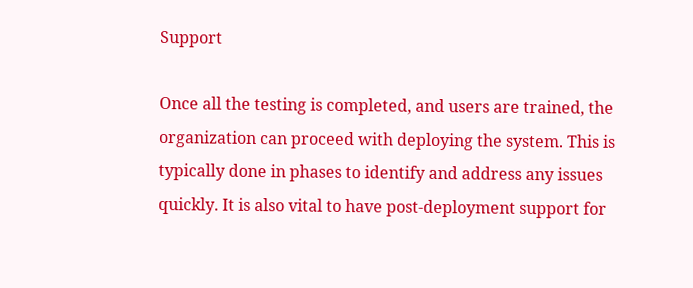Support

Once all the testing is completed, and users are trained, the organization can proceed with deploying the system. This is typically done in phases to identify and address any issues quickly. It is also vital to have post-deployment support for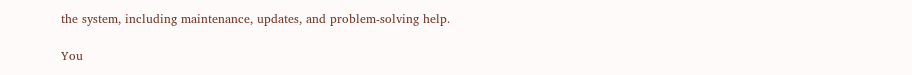the system, including maintenance, updates, and problem-solving help.

You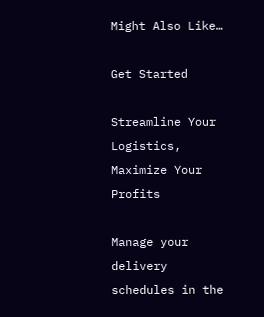Might Also Like…

Get Started

Streamline Your Logistics, Maximize Your Profits

Manage your delivery schedules in the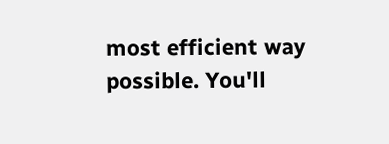most efficient way possible. You'll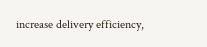increase delivery efficiency,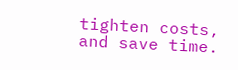tighten costs, and save time.